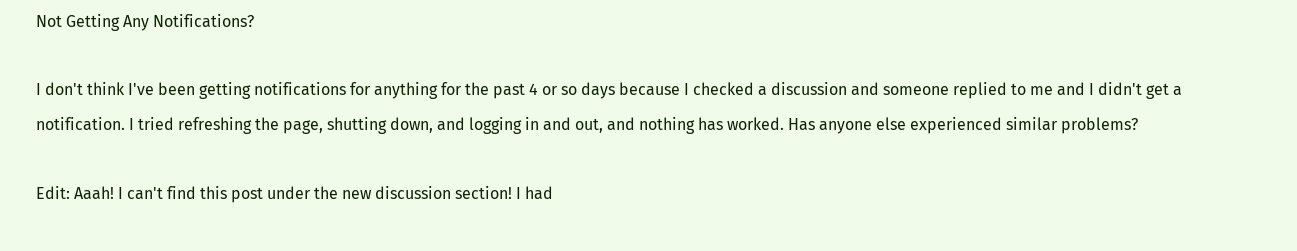Not Getting Any Notifications?

I don't think I've been getting notifications for anything for the past 4 or so days because I checked a discussion and someone replied to me and I didn't get a notification. I tried refreshing the page, shutting down, and logging in and out, and nothing has worked. Has anyone else experienced similar problems?

Edit: Aaah! I can't find this post under the new discussion section! I had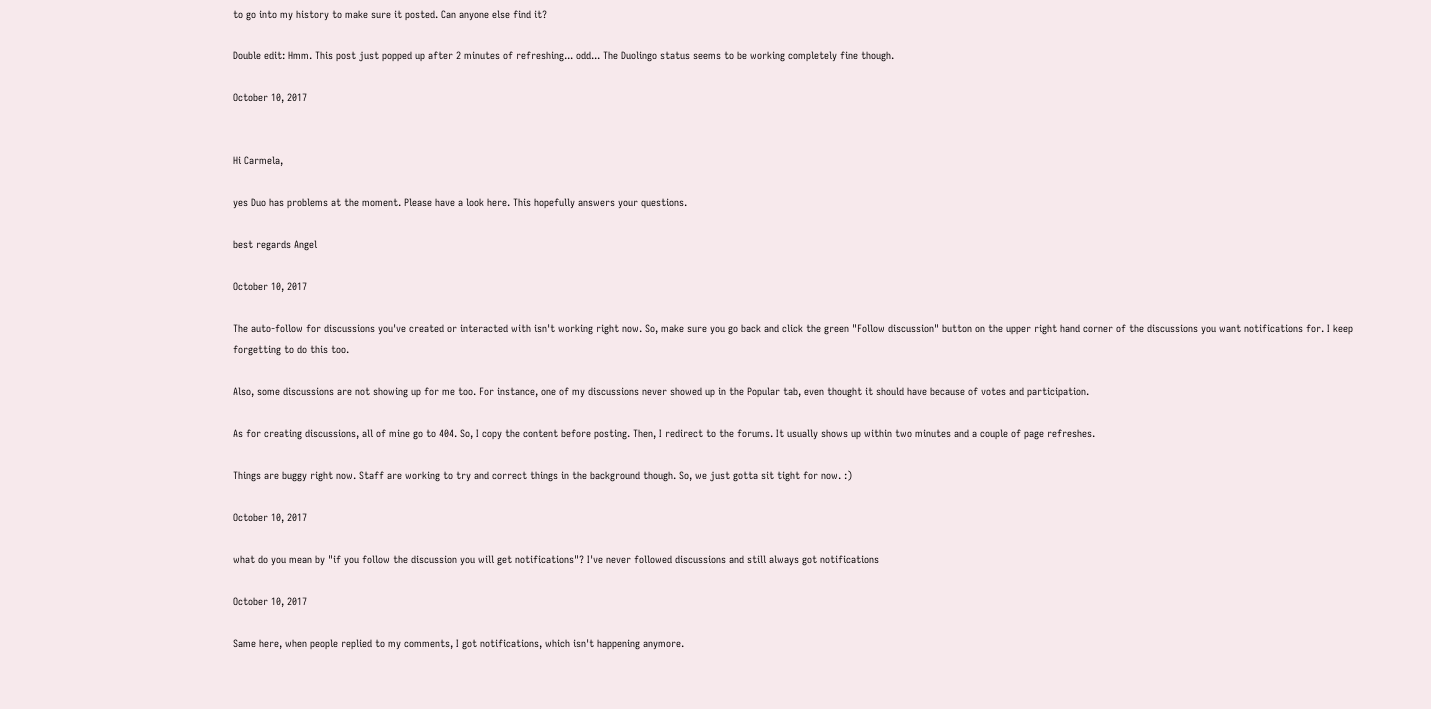to go into my history to make sure it posted. Can anyone else find it?

Double edit: Hmm. This post just popped up after 2 minutes of refreshing... odd... The Duolingo status seems to be working completely fine though.

October 10, 2017


Hi Carmela,

yes Duo has problems at the moment. Please have a look here. This hopefully answers your questions.

best regards Angel

October 10, 2017

The auto-follow for discussions you've created or interacted with isn't working right now. So, make sure you go back and click the green "Follow discussion" button on the upper right hand corner of the discussions you want notifications for. I keep forgetting to do this too.

Also, some discussions are not showing up for me too. For instance, one of my discussions never showed up in the Popular tab, even thought it should have because of votes and participation.

As for creating discussions, all of mine go to 404. So, I copy the content before posting. Then, I redirect to the forums. It usually shows up within two minutes and a couple of page refreshes.

Things are buggy right now. Staff are working to try and correct things in the background though. So, we just gotta sit tight for now. :)

October 10, 2017

what do you mean by "if you follow the discussion you will get notifications"? I've never followed discussions and still always got notifications

October 10, 2017

Same here, when people replied to my comments, I got notifications, which isn't happening anymore.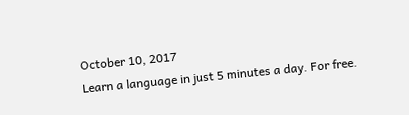October 10, 2017
Learn a language in just 5 minutes a day. For free.